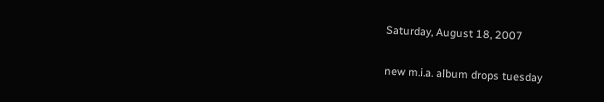Saturday, August 18, 2007

new m.i.a. album drops tuesday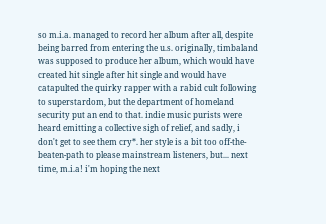so m.i.a. managed to record her album after all, despite being barred from entering the u.s. originally, timbaland was supposed to produce her album, which would have created hit single after hit single and would have catapulted the quirky rapper with a rabid cult following to superstardom, but the department of homeland security put an end to that. indie music purists were heard emitting a collective sigh of relief, and sadly, i don't get to see them cry*. her style is a bit too off-the-beaten-path to please mainstream listeners, but... next time, m.i.a! i'm hoping the next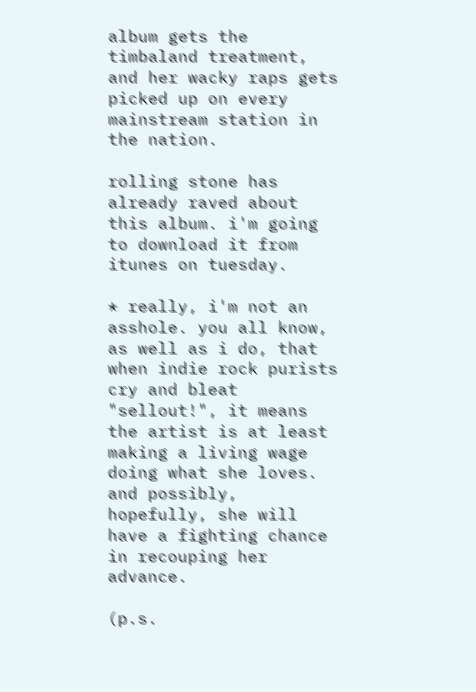album gets the timbaland treatment, and her wacky raps gets picked up on every mainstream station in the nation.

rolling stone has already raved about this album. i'm going to download it from itunes on tuesday.

* really, i'm not an asshole. you all know, as well as i do, that when indie rock purists cry and bleat "sellout!", it means the artist is at least making a living wage doing what she loves. and possibly, hopefully, she will have a fighting chance in recouping her advance.

(p.s.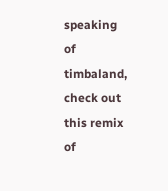speaking of timbaland, check out this remix of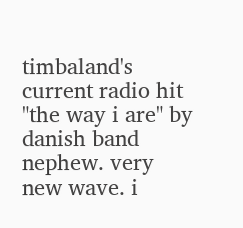timbaland's current radio hit "the way i are" by danish band nephew. very new wave. i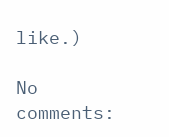like.)

No comments: